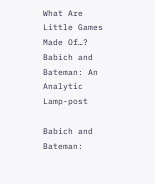What Are Little Games Made Of…?
Babich and Bateman: An Analytic Lamp-post

Babich and Bateman: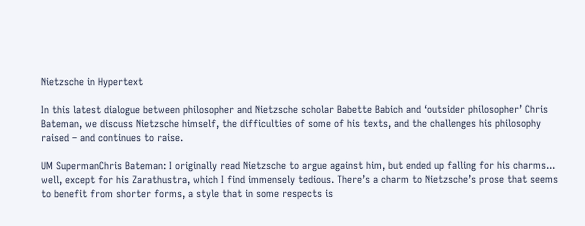Nietzsche in Hypertext

In this latest dialogue between philosopher and Nietzsche scholar Babette Babich and ‘outsider philosopher’ Chris Bateman, we discuss Nietzsche himself, the difficulties of some of his texts, and the challenges his philosophy raised – and continues to raise.

UM SupermanChris Bateman: I originally read Nietzsche to argue against him, but ended up falling for his charms... well, except for his Zarathustra, which I find immensely tedious. There’s a charm to Nietzsche’s prose that seems to benefit from shorter forms, a style that in some respects is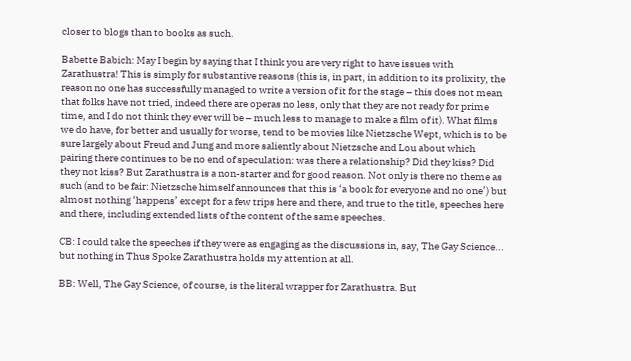closer to blogs than to books as such.

Babette Babich: May I begin by saying that I think you are very right to have issues with Zarathustra! This is simply for substantive reasons (this is, in part, in addition to its prolixity, the reason no one has successfully managed to write a version of it for the stage – this does not mean that folks have not tried, indeed there are operas no less, only that they are not ready for prime time, and I do not think they ever will be – much less to manage to make a film of it). What films we do have, for better and usually for worse, tend to be movies like Nietzsche Wept, which is to be sure largely about Freud and Jung and more saliently about Nietzsche and Lou about which pairing there continues to be no end of speculation: was there a relationship? Did they kiss? Did they not kiss? But Zarathustra is a non-starter and for good reason. Not only is there no theme as such (and to be fair: Nietzsche himself announces that this is ‘a book for everyone and no one’) but almost nothing ‘happens’ except for a few trips here and there, and true to the title, speeches here and there, including extended lists of the content of the same speeches.

CB: I could take the speeches if they were as engaging as the discussions in, say, The Gay Science... but nothing in Thus Spoke Zarathustra holds my attention at all.

BB: Well, The Gay Science, of course, is the literal wrapper for Zarathustra. But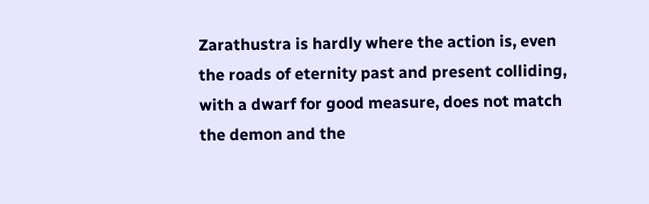Zarathustra is hardly where the action is, even the roads of eternity past and present colliding, with a dwarf for good measure, does not match the demon and the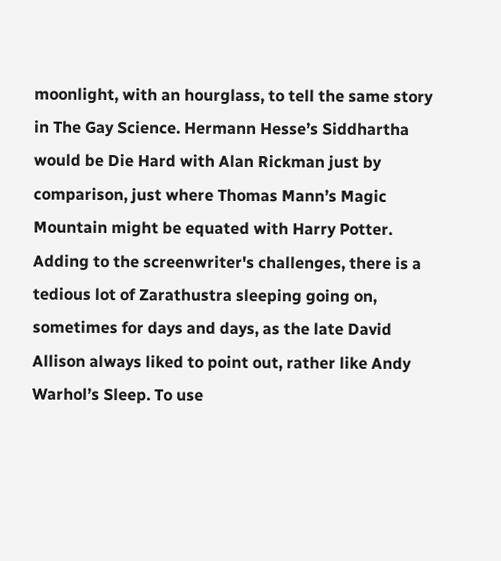moonlight, with an hourglass, to tell the same story in The Gay Science. Hermann Hesse’s Siddhartha would be Die Hard with Alan Rickman just by comparison, just where Thomas Mann’s Magic Mountain might be equated with Harry Potter. Adding to the screenwriter's challenges, there is a tedious lot of Zarathustra sleeping going on, sometimes for days and days, as the late David Allison always liked to point out, rather like Andy Warhol’s Sleep. To use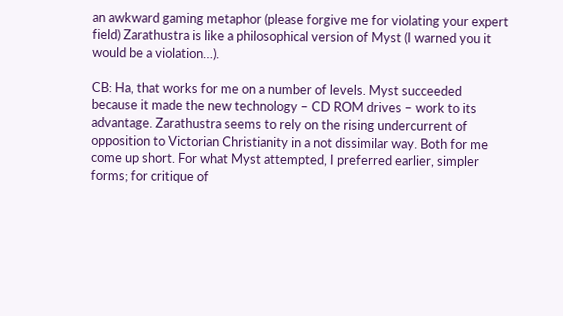an awkward gaming metaphor (please forgive me for violating your expert field) Zarathustra is like a philosophical version of Myst (I warned you it would be a violation…).

CB: Ha, that works for me on a number of levels. Myst succeeded because it made the new technology – CD ROM drives – work to its advantage. Zarathustra seems to rely on the rising undercurrent of opposition to Victorian Christianity in a not dissimilar way. Both for me come up short. For what Myst attempted, I preferred earlier, simpler forms; for critique of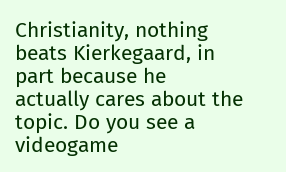Christianity, nothing beats Kierkegaard, in part because he actually cares about the topic. Do you see a videogame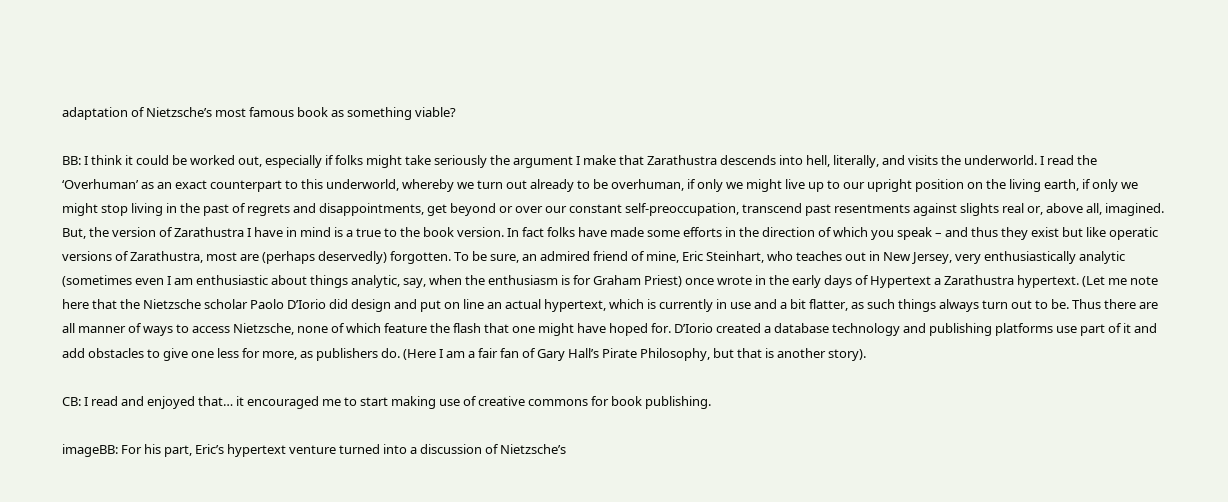adaptation of Nietzsche’s most famous book as something viable?

BB: I think it could be worked out, especially if folks might take seriously the argument I make that Zarathustra descends into hell, literally, and visits the underworld. I read the ‘Overhuman’ as an exact counterpart to this underworld, whereby we turn out already to be overhuman, if only we might live up to our upright position on the living earth, if only we might stop living in the past of regrets and disappointments, get beyond or over our constant self-preoccupation, transcend past resentments against slights real or, above all, imagined. But, the version of Zarathustra I have in mind is a true to the book version. In fact folks have made some efforts in the direction of which you speak – and thus they exist but like operatic versions of Zarathustra, most are (perhaps deservedly) forgotten. To be sure, an admired friend of mine, Eric Steinhart, who teaches out in New Jersey, very enthusiastically analytic (sometimes even I am enthusiastic about things analytic, say, when the enthusiasm is for Graham Priest) once wrote in the early days of Hypertext a Zarathustra hypertext. (Let me note here that the Nietzsche scholar Paolo D’Iorio did design and put on line an actual hypertext, which is currently in use and a bit flatter, as such things always turn out to be. Thus there are all manner of ways to access Nietzsche, none of which feature the flash that one might have hoped for. D’Iorio created a database technology and publishing platforms use part of it and add obstacles to give one less for more, as publishers do. (Here I am a fair fan of Gary Hall’s Pirate Philosophy, but that is another story).

CB: I read and enjoyed that… it encouraged me to start making use of creative commons for book publishing.

imageBB: For his part, Eric’s hypertext venture turned into a discussion of Nietzsche’s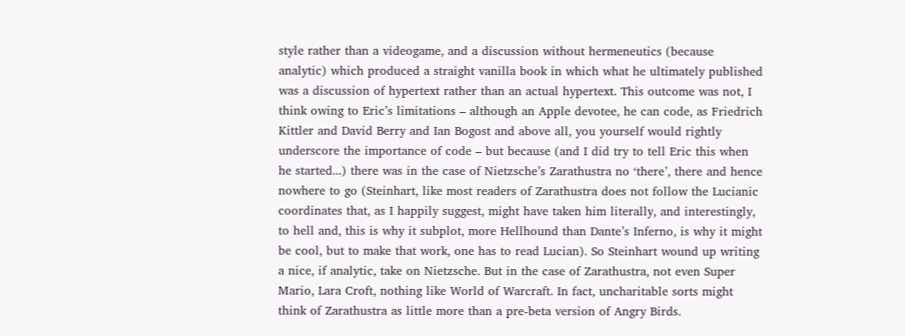style rather than a videogame, and a discussion without hermeneutics (because analytic) which produced a straight vanilla book in which what he ultimately published was a discussion of hypertext rather than an actual hypertext. This outcome was not, I think owing to Eric’s limitations – although an Apple devotee, he can code, as Friedrich Kittler and David Berry and Ian Bogost and above all, you yourself would rightly underscore the importance of code – but because (and I did try to tell Eric this when he started...) there was in the case of Nietzsche’s Zarathustra no ‘there’, there and hence nowhere to go (Steinhart, like most readers of Zarathustra does not follow the Lucianic coordinates that, as I happily suggest, might have taken him literally, and interestingly, to hell and, this is why it subplot, more Hellhound than Dante’s Inferno, is why it might be cool, but to make that work, one has to read Lucian). So Steinhart wound up writing a nice, if analytic, take on Nietzsche. But in the case of Zarathustra, not even Super Mario, Lara Croft, nothing like World of Warcraft. In fact, uncharitable sorts might think of Zarathustra as little more than a pre-beta version of Angry Birds.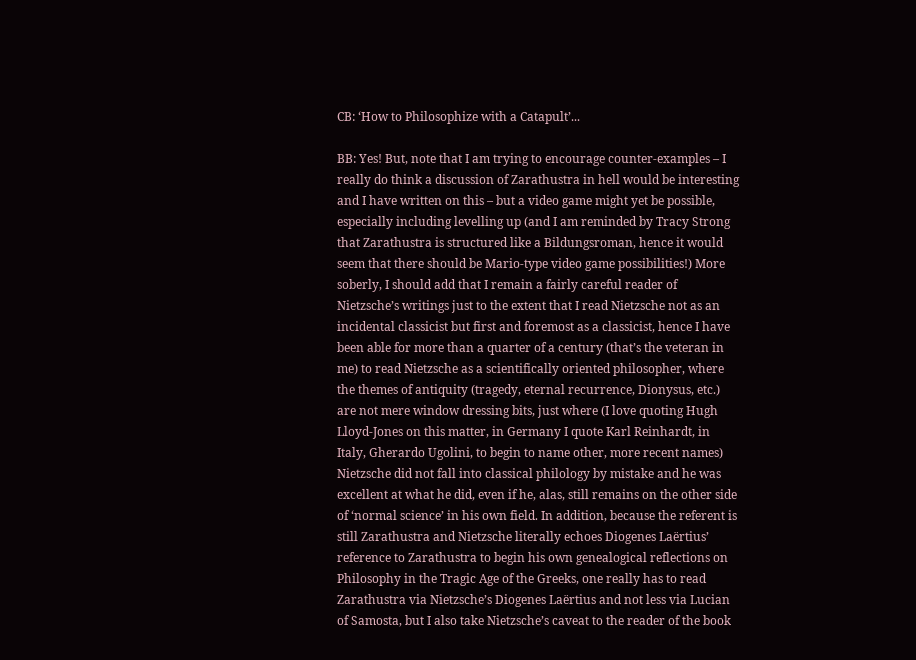CB: ‘How to Philosophize with a Catapult’...

BB: Yes! But, note that I am trying to encourage counter-examples – I really do think a discussion of Zarathustra in hell would be interesting and I have written on this – but a video game might yet be possible, especially including levelling up (and I am reminded by Tracy Strong that Zarathustra is structured like a Bildungsroman, hence it would seem that there should be Mario-type video game possibilities!) More soberly, I should add that I remain a fairly careful reader of Nietzsche’s writings just to the extent that I read Nietzsche not as an incidental classicist but first and foremost as a classicist, hence I have been able for more than a quarter of a century (that’s the veteran in me) to read Nietzsche as a scientifically oriented philosopher, where the themes of antiquity (tragedy, eternal recurrence, Dionysus, etc.) are not mere window dressing bits, just where (I love quoting Hugh Lloyd-Jones on this matter, in Germany I quote Karl Reinhardt, in Italy, Gherardo Ugolini, to begin to name other, more recent names) Nietzsche did not fall into classical philology by mistake and he was excellent at what he did, even if he, alas, still remains on the other side of ‘normal science’ in his own field. In addition, because the referent is still Zarathustra and Nietzsche literally echoes Diogenes Laërtius’ reference to Zarathustra to begin his own genealogical reflections on Philosophy in the Tragic Age of the Greeks, one really has to read Zarathustra via Nietzsche’s Diogenes Laërtius and not less via Lucian of Samosta, but I also take Nietzsche’s caveat to the reader of the book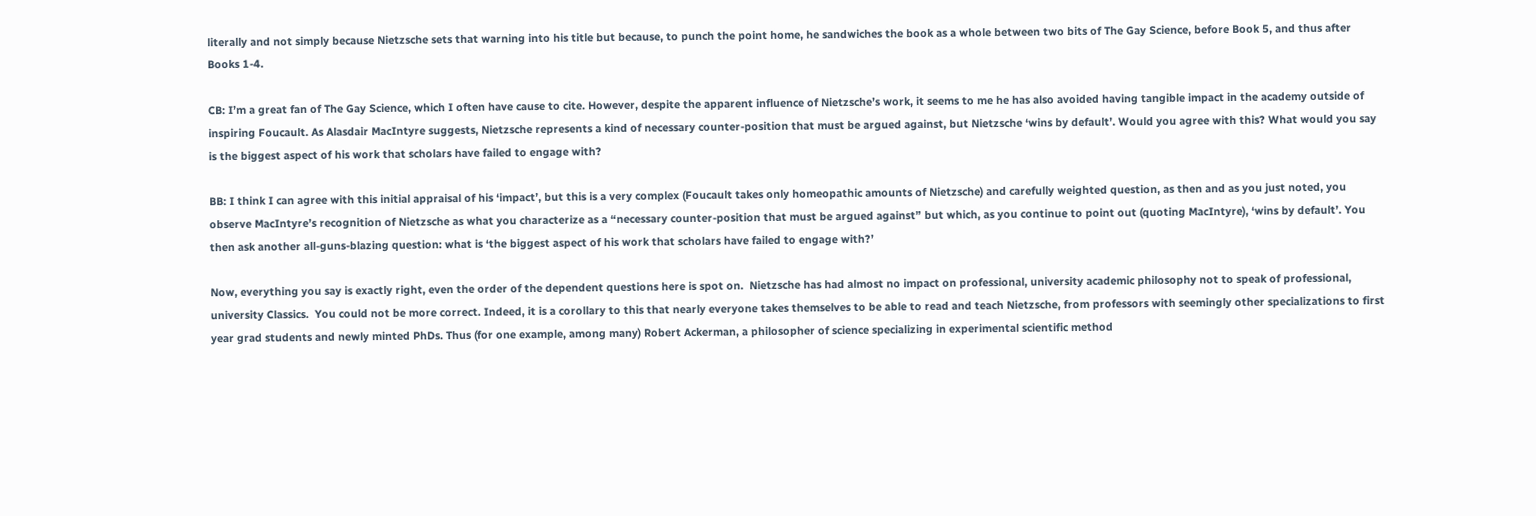literally and not simply because Nietzsche sets that warning into his title but because, to punch the point home, he sandwiches the book as a whole between two bits of The Gay Science, before Book 5, and thus after Books 1-4.

CB: I’m a great fan of The Gay Science, which I often have cause to cite. However, despite the apparent influence of Nietzsche’s work, it seems to me he has also avoided having tangible impact in the academy outside of inspiring Foucault. As Alasdair MacIntyre suggests, Nietzsche represents a kind of necessary counter-position that must be argued against, but Nietzsche ‘wins by default’. Would you agree with this? What would you say is the biggest aspect of his work that scholars have failed to engage with?

BB: I think I can agree with this initial appraisal of his ‘impact’, but this is a very complex (Foucault takes only homeopathic amounts of Nietzsche) and carefully weighted question, as then and as you just noted, you observe MacIntyre’s recognition of Nietzsche as what you characterize as a “necessary counter-position that must be argued against” but which, as you continue to point out (quoting MacIntyre), ‘wins by default’. You then ask another all-guns-blazing question: what is ‘the biggest aspect of his work that scholars have failed to engage with?’

Now, everything you say is exactly right, even the order of the dependent questions here is spot on.  Nietzsche has had almost no impact on professional, university academic philosophy not to speak of professional, university Classics.  You could not be more correct. Indeed, it is a corollary to this that nearly everyone takes themselves to be able to read and teach Nietzsche, from professors with seemingly other specializations to first year grad students and newly minted PhDs. Thus (for one example, among many) Robert Ackerman, a philosopher of science specializing in experimental scientific method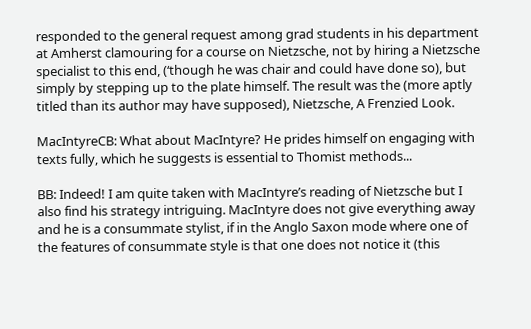responded to the general request among grad students in his department at Amherst clamouring for a course on Nietzsche, not by hiring a Nietzsche specialist to this end, (‘though he was chair and could have done so), but simply by stepping up to the plate himself. The result was the (more aptly titled than its author may have supposed), Nietzsche, A Frenzied Look.

MacIntyreCB: What about MacIntyre? He prides himself on engaging with texts fully, which he suggests is essential to Thomist methods...

BB: Indeed! I am quite taken with MacIntyre’s reading of Nietzsche but I also find his strategy intriguing. MacIntyre does not give everything away and he is a consummate stylist, if in the Anglo Saxon mode where one of the features of consummate style is that one does not notice it (this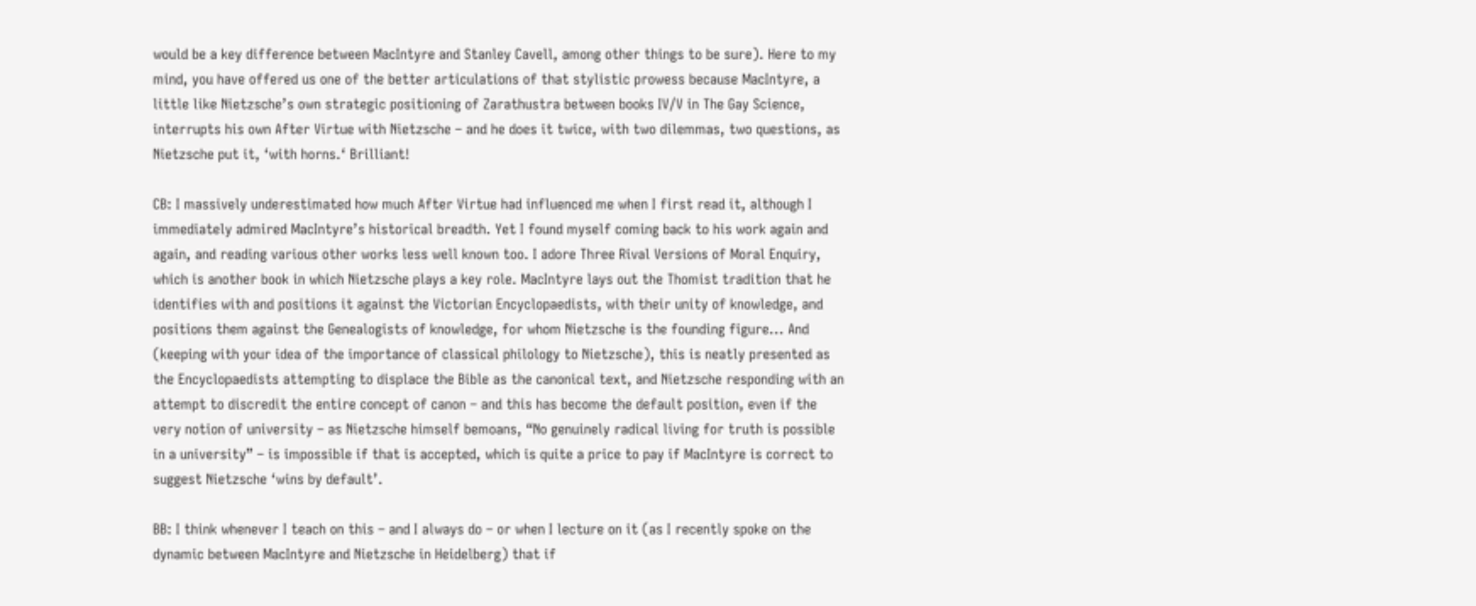would be a key difference between MacIntyre and Stanley Cavell, among other things to be sure). Here to my mind, you have offered us one of the better articulations of that stylistic prowess because MacIntyre, a little like Nietzsche’s own strategic positioning of Zarathustra between books IV/V in The Gay Science, interrupts his own After Virtue with Nietzsche – and he does it twice, with two dilemmas, two questions, as Nietzsche put it, ‘with horns.‘ Brilliant!

CB: I massively underestimated how much After Virtue had influenced me when I first read it, although I immediately admired MacIntyre’s historical breadth. Yet I found myself coming back to his work again and again, and reading various other works less well known too. I adore Three Rival Versions of Moral Enquiry, which is another book in which Nietzsche plays a key role. MacIntyre lays out the Thomist tradition that he identifies with and positions it against the Victorian Encyclopaedists, with their unity of knowledge, and positions them against the Genealogists of knowledge, for whom Nietzsche is the founding figure... And (keeping with your idea of the importance of classical philology to Nietzsche), this is neatly presented as the Encyclopaedists attempting to displace the Bible as the canonical text, and Nietzsche responding with an attempt to discredit the entire concept of canon – and this has become the default position, even if the very notion of university – as Nietzsche himself bemoans, “No genuinely radical living for truth is possible in a university” – is impossible if that is accepted, which is quite a price to pay if MacIntyre is correct to suggest Nietzsche ‘wins by default’.

BB: I think whenever I teach on this – and I always do – or when I lecture on it (as I recently spoke on the dynamic between MacIntyre and Nietzsche in Heidelberg) that if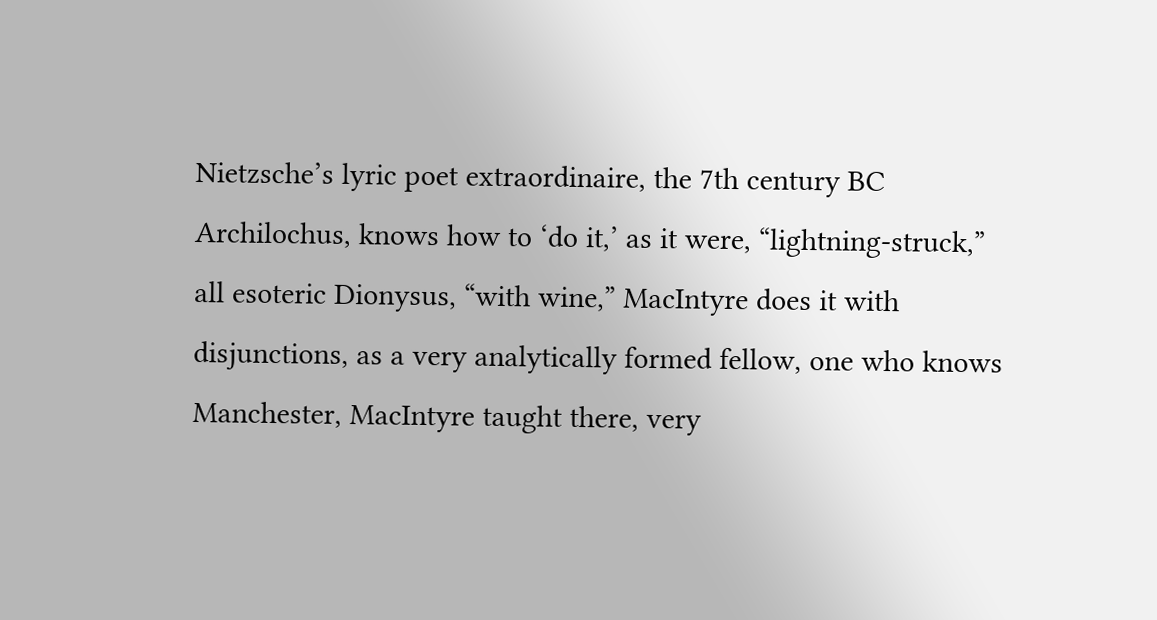Nietzsche’s lyric poet extraordinaire, the 7th century BC Archilochus, knows how to ‘do it,’ as it were, “lightning-struck,” all esoteric Dionysus, “with wine,” MacIntyre does it with disjunctions, as a very analytically formed fellow, one who knows Manchester, MacIntyre taught there, very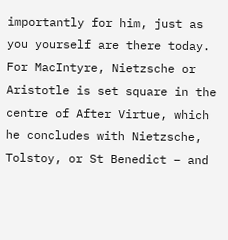importantly for him, just as you yourself are there today. For MacIntyre, Nietzsche or Aristotle is set square in the centre of After Virtue, which he concludes with Nietzsche, Tolstoy, or St Benedict – and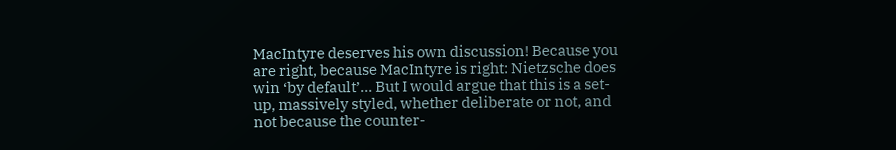MacIntyre deserves his own discussion! Because you are right, because MacIntyre is right: Nietzsche does win ‘by default’... But I would argue that this is a set-up, massively styled, whether deliberate or not, and not because the counter-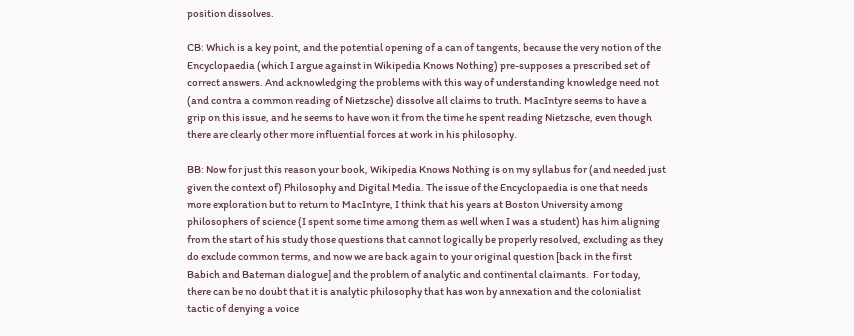position dissolves.

CB: Which is a key point, and the potential opening of a can of tangents, because the very notion of the Encyclopaedia (which I argue against in Wikipedia Knows Nothing) pre-supposes a prescribed set of correct answers. And acknowledging the problems with this way of understanding knowledge need not (and contra a common reading of Nietzsche) dissolve all claims to truth. MacIntyre seems to have a grip on this issue, and he seems to have won it from the time he spent reading Nietzsche, even though there are clearly other more influential forces at work in his philosophy.

BB: Now for just this reason your book, Wikipedia Knows Nothing is on my syllabus for (and needed just given the context of) Philosophy and Digital Media. The issue of the Encyclopaedia is one that needs more exploration but to return to MacIntyre, I think that his years at Boston University among philosophers of science (I spent some time among them as well when I was a student) has him aligning from the start of his study those questions that cannot logically be properly resolved, excluding as they do exclude common terms, and now we are back again to your original question [back in the first Babich and Bateman dialogue] and the problem of analytic and continental claimants.  For today, there can be no doubt that it is analytic philosophy that has won by annexation and the colonialist tactic of denying a voice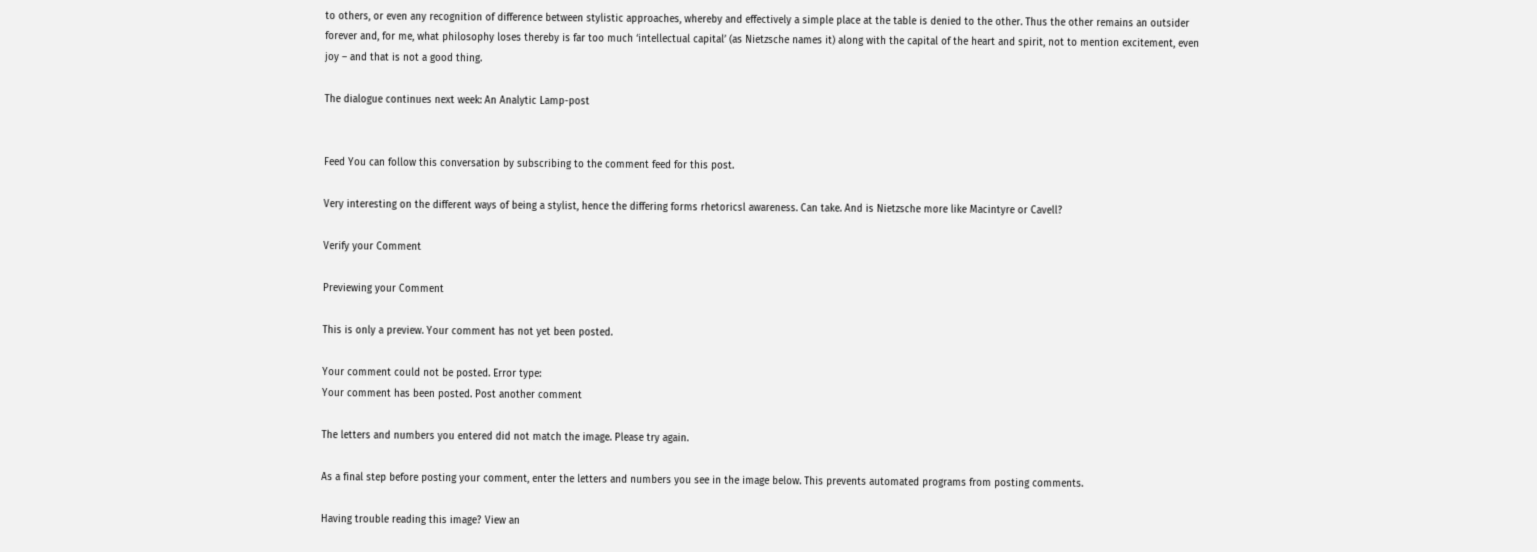to others, or even any recognition of difference between stylistic approaches, whereby and effectively a simple place at the table is denied to the other. Thus the other remains an outsider forever and, for me, what philosophy loses thereby is far too much ‘intellectual capital’ (as Nietzsche names it) along with the capital of the heart and spirit, not to mention excitement, even joy – and that is not a good thing.

The dialogue continues next week: An Analytic Lamp-post


Feed You can follow this conversation by subscribing to the comment feed for this post.

Very interesting on the different ways of being a stylist, hence the differing forms rhetoricsl awareness. Can take. And is Nietzsche more like Macintyre or Cavell?

Verify your Comment

Previewing your Comment

This is only a preview. Your comment has not yet been posted.

Your comment could not be posted. Error type:
Your comment has been posted. Post another comment

The letters and numbers you entered did not match the image. Please try again.

As a final step before posting your comment, enter the letters and numbers you see in the image below. This prevents automated programs from posting comments.

Having trouble reading this image? View an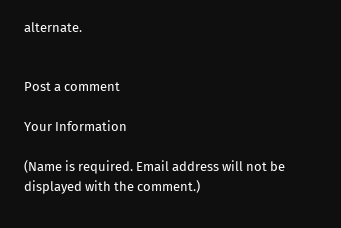alternate.


Post a comment

Your Information

(Name is required. Email address will not be displayed with the comment.)